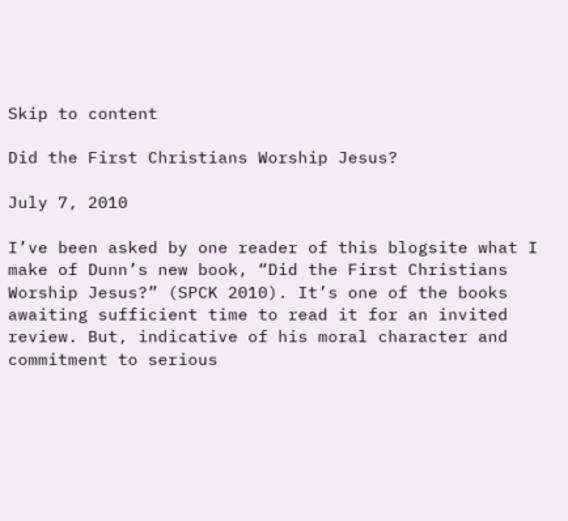Skip to content

Did the First Christians Worship Jesus?

July 7, 2010

I’ve been asked by one reader of this blogsite what I make of Dunn’s new book, “Did the First Christians Worship Jesus?” (SPCK 2010). It’s one of the books awaiting sufficient time to read it for an invited review. But, indicative of his moral character and commitment to serious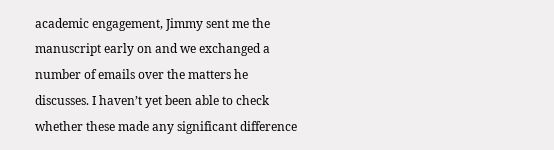academic engagement, Jimmy sent me the manuscript early on and we exchanged a number of emails over the matters he discusses. I haven’t yet been able to check whether these made any significant difference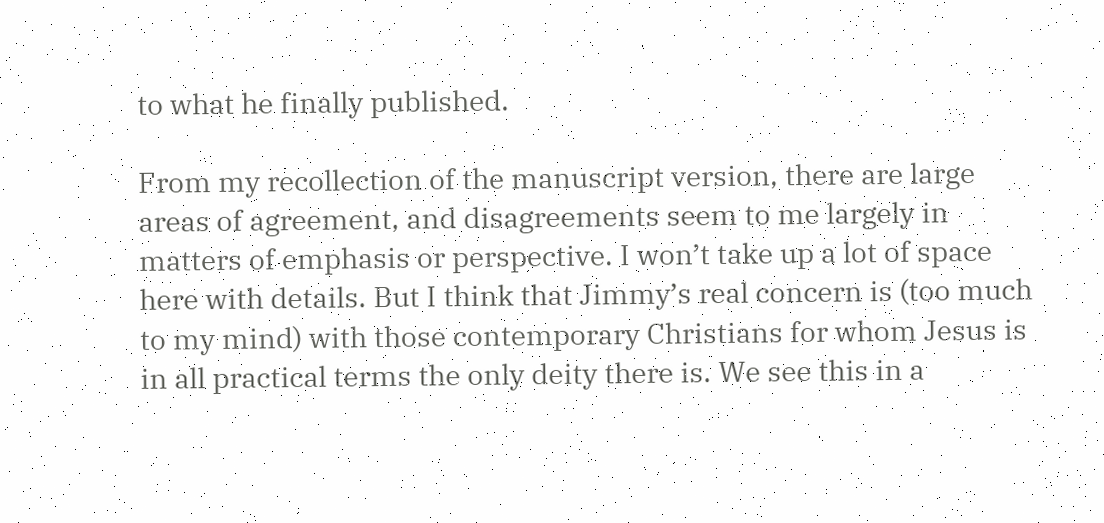to what he finally published.

From my recollection of the manuscript version, there are large areas of agreement, and disagreements seem to me largely in matters of emphasis or perspective. I won’t take up a lot of space here with details. But I think that Jimmy’s real concern is (too much to my mind) with those contemporary Christians for whom Jesus is in all practical terms the only deity there is. We see this in a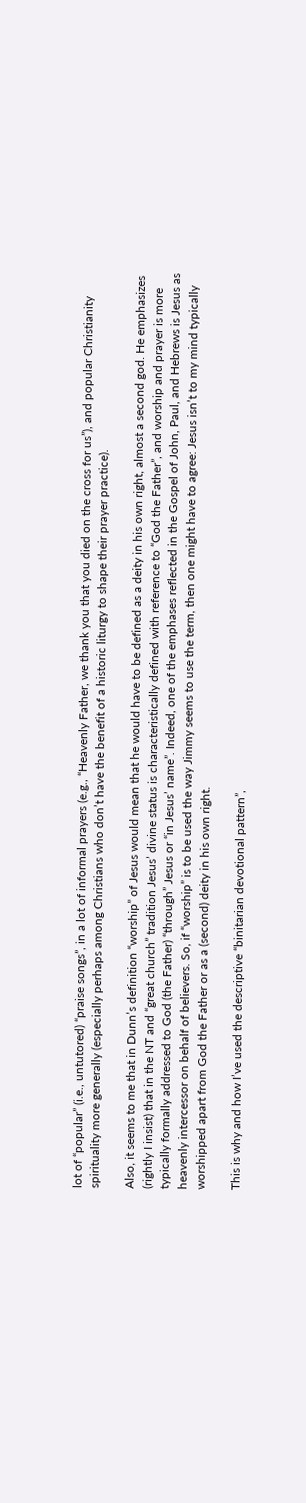lot of “popular” (i.e., untutored) “praise songs”, in a lot of informal prayers (e.g., “Heavenly Father, we thank you that you died on the cross for us”), and popular Christianity spirituality more generally (especially perhaps among Christians who don’t have the benefit of a historic liturgy to shape their prayer practice).

Also, it seems to me that in Dunn’s definition “worship” of Jesus would mean that he would have to be defined as a deity in his own right, almost a second god. He emphasizes (rightly I insist) that in the NT and “great church” tradition Jesus’ divine status is characteristically defined with reference to “God the Father”, and worship and prayer is more typically formally addressed to God (the Father) “through” Jesus or “in Jesus’ name”. Indeed, one of the emphases reflected in the Gospel of John, Paul, and Hebrews is Jesus as heavenly intercessor on behalf of believers. So, if “worship” is to be used the way Jimmy seems to use the term, then one might have to agree: Jesus isn’t to my mind typically worshipped apart from God the Father or as a (second) deity in his own right.

This is why and how I’ve used the descriptive “binitarian devotional pattern”,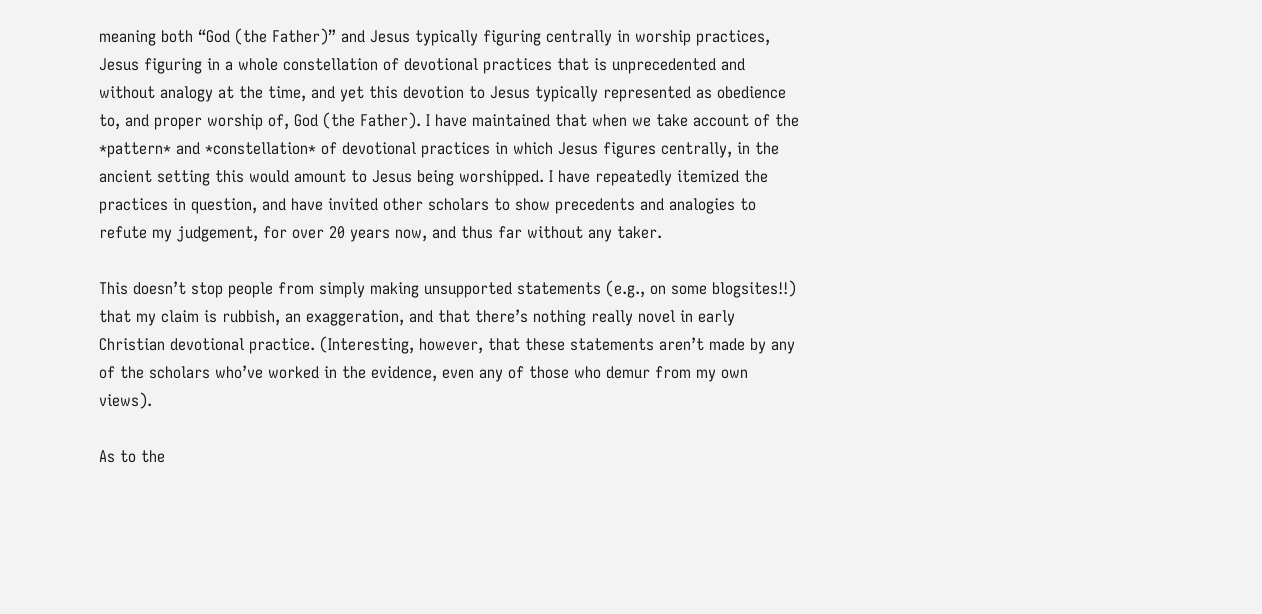meaning both “God (the Father)” and Jesus typically figuring centrally in worship practices, Jesus figuring in a whole constellation of devotional practices that is unprecedented and without analogy at the time, and yet this devotion to Jesus typically represented as obedience to, and proper worship of, God (the Father). I have maintained that when we take account of the *pattern* and *constellation* of devotional practices in which Jesus figures centrally, in the ancient setting this would amount to Jesus being worshipped. I have repeatedly itemized the practices in question, and have invited other scholars to show precedents and analogies to refute my judgement, for over 20 years now, and thus far without any taker.

This doesn’t stop people from simply making unsupported statements (e.g., on some blogsites!!) that my claim is rubbish, an exaggeration, and that there’s nothing really novel in early Christian devotional practice. (Interesting, however, that these statements aren’t made by any of the scholars who’ve worked in the evidence, even any of those who demur from my own views).

As to the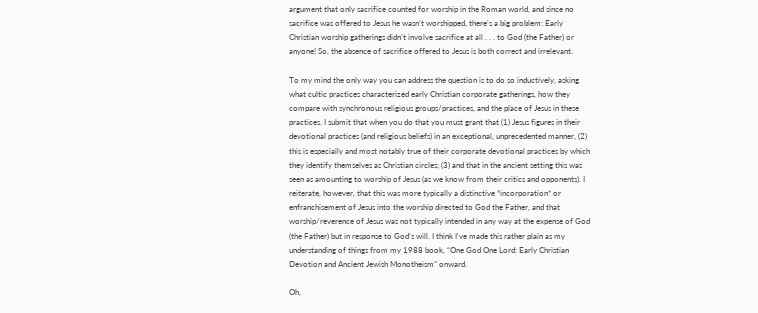argument that only sacrifice counted for worship in the Roman world, and since no sacrifice was offered to Jesus he wasn’t worshipped, there’s a big problem: Early Christian worship gatherings didn’t involve sacrifice at all . . . to God (the Father) or anyone! So, the absence of sacrifice offered to Jesus is both correct and irrelevant.

To my mind the only way you can address the question is to do so inductively, asking what cultic practices characterized early Christian corporate gatherings, how they compare with synchronous religious groups/practices, and the place of Jesus in these practices. I submit that when you do that you must grant that (1) Jesus figures in their devotional practices (and religious beliefs) in an exceptional, unprecedented manner, (2) this is especially and most notably true of their corporate devotional practices by which they identify themselves as Christian circles; (3) and that in the ancient setting this was seen as amounting to worship of Jesus (as we know from their critics and opponents). I reiterate, however, that this was more typically a distinctive *incorporation* or enfranchisement of Jesus into the worship directed to God the Father, and that worship/reverence of Jesus was not typically intended in any way at the expense of God (the Father) but in response to God’s will. I think I’ve made this rather plain as my understanding of things from my 1988 book, “One God One Lord: Early Christian Devotion and Ancient Jewish Monotheism” onward.

Oh,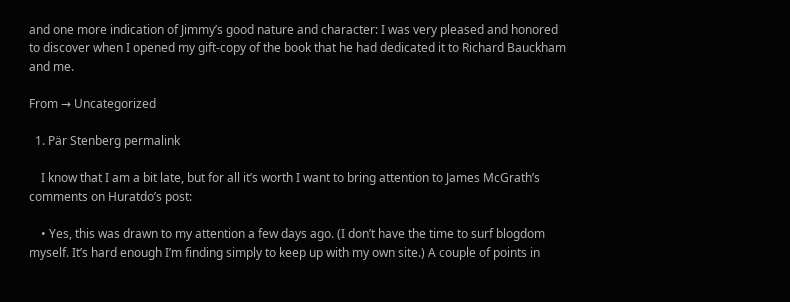and one more indication of Jimmy’s good nature and character: I was very pleased and honored to discover when I opened my gift-copy of the book that he had dedicated it to Richard Bauckham and me.

From → Uncategorized

  1. Pär Stenberg permalink

    I know that I am a bit late, but for all it’s worth I want to bring attention to James McGrath’s comments on Huratdo’s post:

    • Yes, this was drawn to my attention a few days ago. (I don’t have the time to surf blogdom myself. It’s hard enough I’m finding simply to keep up with my own site.) A couple of points in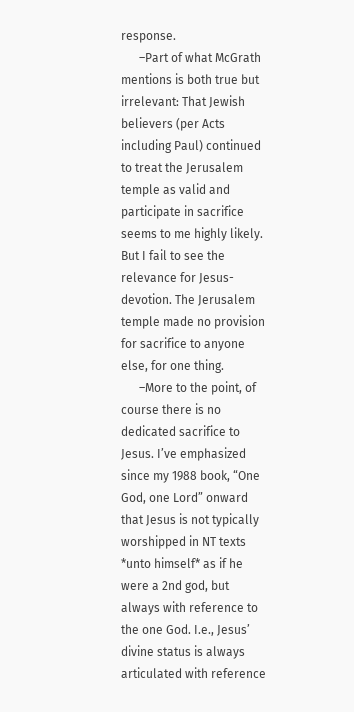response.
      –Part of what McGrath mentions is both true but irrelevant: That Jewish believers (per Acts including Paul) continued to treat the Jerusalem temple as valid and participate in sacrifice seems to me highly likely. But I fail to see the relevance for Jesus-devotion. The Jerusalem temple made no provision for sacrifice to anyone else, for one thing.
      –More to the point, of course there is no dedicated sacrifice to Jesus. I’ve emphasized since my 1988 book, “One God, one Lord” onward that Jesus is not typically worshipped in NT texts *unto himself* as if he were a 2nd god, but always with reference to the one God. I.e., Jesus’ divine status is always articulated with reference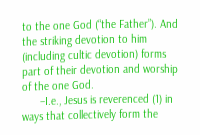to the one God (“the Father”). And the striking devotion to him (including cultic devotion) forms part of their devotion and worship of the one God.
      –I.e., Jesus is reverenced (1) in ways that collectively form the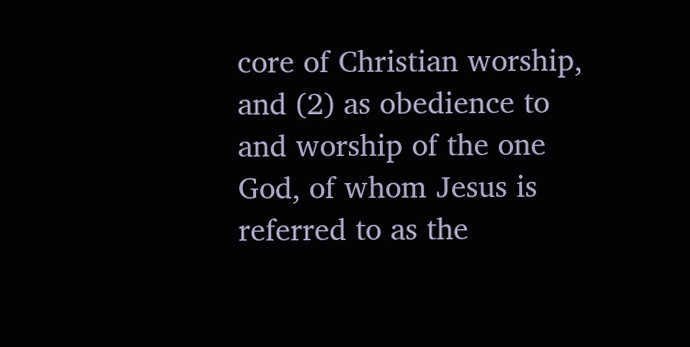core of Christian worship, and (2) as obedience to and worship of the one God, of whom Jesus is referred to as the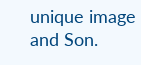unique image and Son.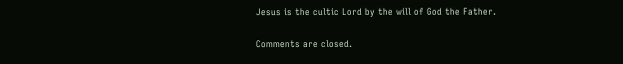Jesus is the cultic Lord by the will of God the Father.

Comments are closed.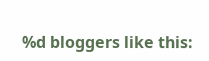%d bloggers like this: